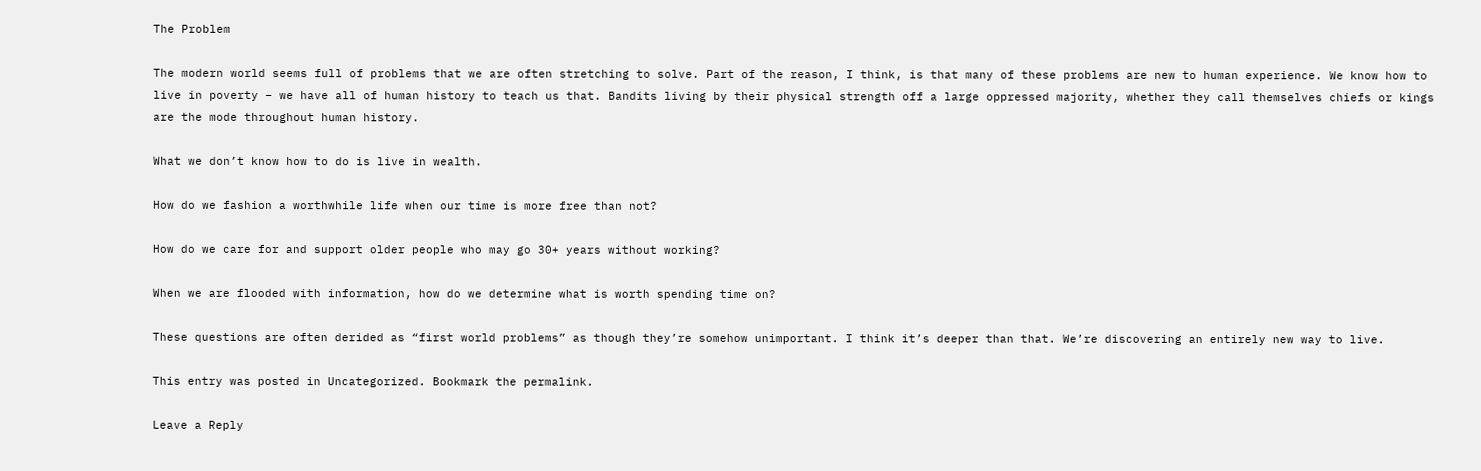The Problem

The modern world seems full of problems that we are often stretching to solve. Part of the reason, I think, is that many of these problems are new to human experience. We know how to live in poverty – we have all of human history to teach us that. Bandits living by their physical strength off a large oppressed majority, whether they call themselves chiefs or kings are the mode throughout human history.

What we don’t know how to do is live in wealth.

How do we fashion a worthwhile life when our time is more free than not?

How do we care for and support older people who may go 30+ years without working?

When we are flooded with information, how do we determine what is worth spending time on?

These questions are often derided as “first world problems” as though they’re somehow unimportant. I think it’s deeper than that. We’re discovering an entirely new way to live.

This entry was posted in Uncategorized. Bookmark the permalink.

Leave a Reply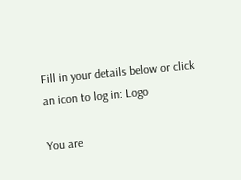Fill in your details below or click an icon to log in: Logo

You are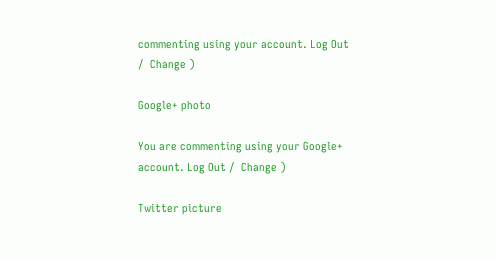commenting using your account. Log Out /  Change )

Google+ photo

You are commenting using your Google+ account. Log Out /  Change )

Twitter picture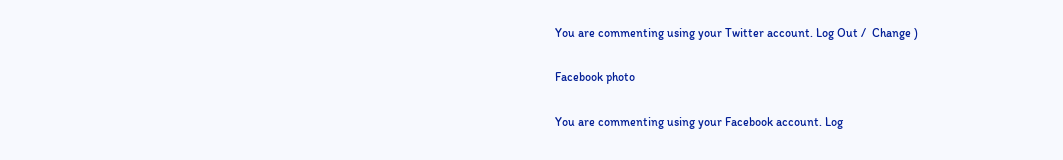You are commenting using your Twitter account. Log Out /  Change )

Facebook photo

You are commenting using your Facebook account. Log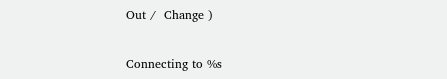Out /  Change )


Connecting to %s